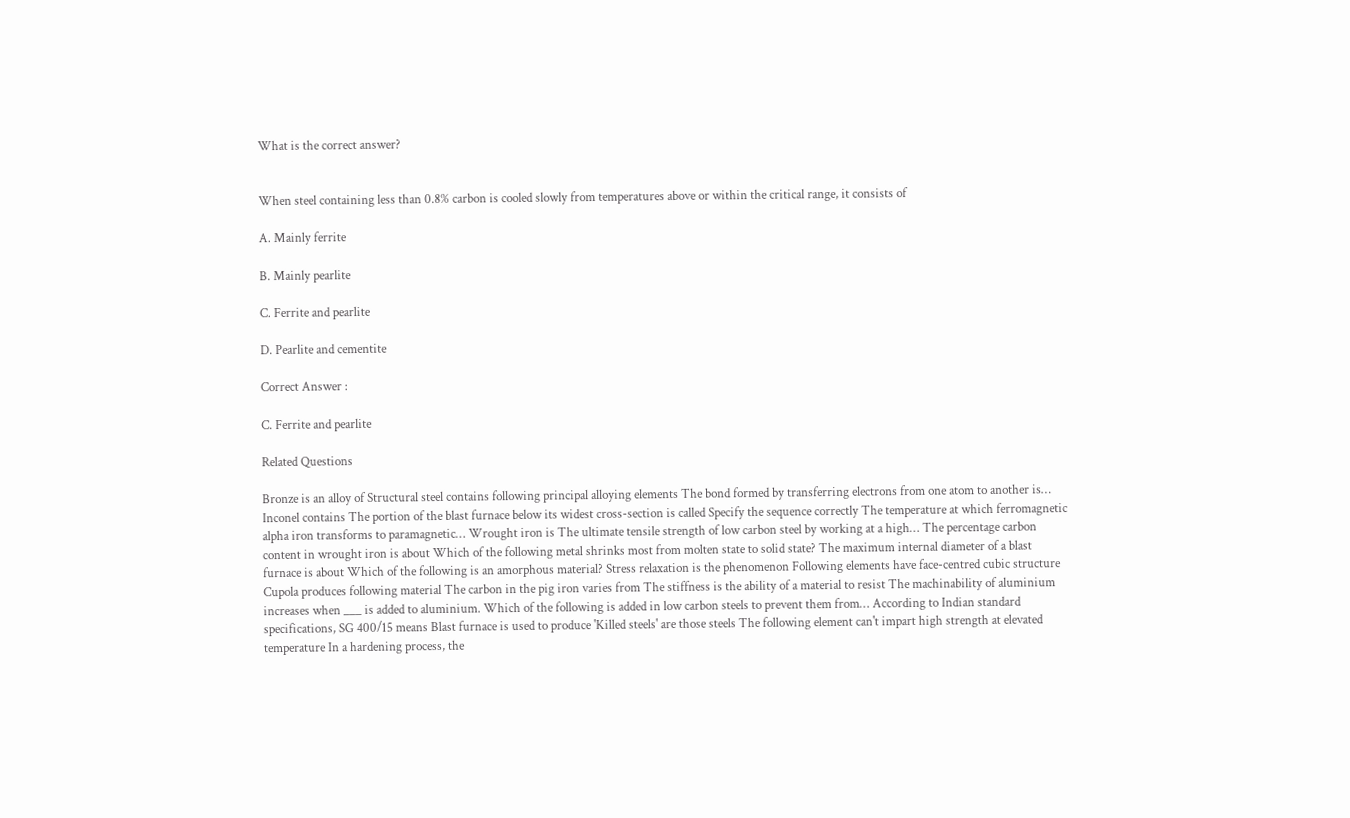What is the correct answer?


When steel containing less than 0.8% carbon is cooled slowly from temperatures above or within the critical range, it consists of

A. Mainly ferrite

B. Mainly pearlite

C. Ferrite and pearlite

D. Pearlite and cementite

Correct Answer :

C. Ferrite and pearlite

Related Questions

Bronze is an alloy of Structural steel contains following principal alloying elements The bond formed by transferring electrons from one atom to another is… Inconel contains The portion of the blast furnace below its widest cross-section is called Specify the sequence correctly The temperature at which ferromagnetic alpha iron transforms to paramagnetic… Wrought iron is The ultimate tensile strength of low carbon steel by working at a high… The percentage carbon content in wrought iron is about Which of the following metal shrinks most from molten state to solid state? The maximum internal diameter of a blast furnace is about Which of the following is an amorphous material? Stress relaxation is the phenomenon Following elements have face-centred cubic structure Cupola produces following material The carbon in the pig iron varies from The stiffness is the ability of a material to resist The machinability of aluminium increases when ___ is added to aluminium. Which of the following is added in low carbon steels to prevent them from… According to Indian standard specifications, SG 400/15 means Blast furnace is used to produce 'Killed steels' are those steels The following element can't impart high strength at elevated temperature In a hardening process, the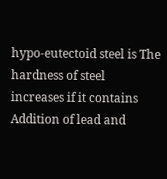hypo-eutectoid steel is The hardness of steel increases if it contains Addition of lead and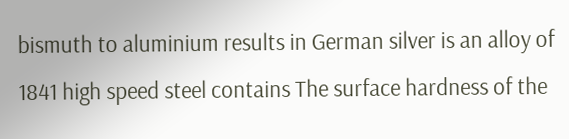bismuth to aluminium results in German silver is an alloy of 1841 high speed steel contains The surface hardness of the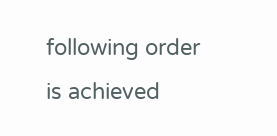following order is achieved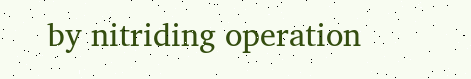by nitriding operation